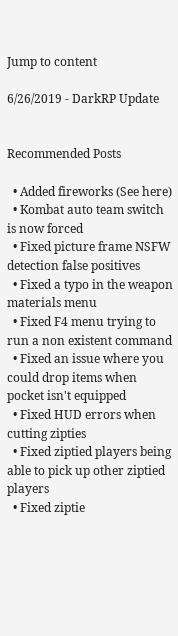Jump to content

6/26/2019 - DarkRP Update


Recommended Posts

  • Added fireworks (See here)
  • Kombat auto team switch is now forced
  • Fixed picture frame NSFW detection false positives
  • Fixed a typo in the weapon materials menu
  • Fixed F4 menu trying to run a non existent command
  • Fixed an issue where you could drop items when pocket isn't equipped
  • Fixed HUD errors when cutting zipties
  • Fixed ziptied players being able to pick up other ziptied players
  • Fixed ziptie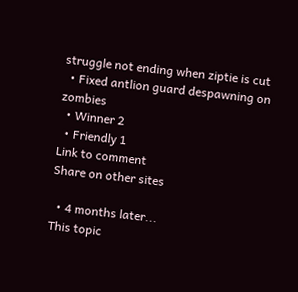struggle not ending when ziptie is cut
  • Fixed antlion guard despawning on zombies
  • Winner 2
  • Friendly 1
Link to comment
Share on other sites

  • 4 months later...
This topic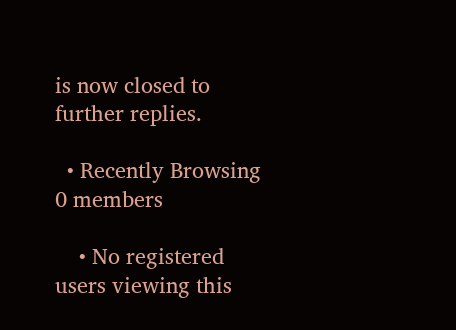is now closed to further replies.

  • Recently Browsing   0 members

    • No registered users viewing this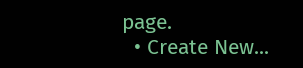page.
  • Create New...